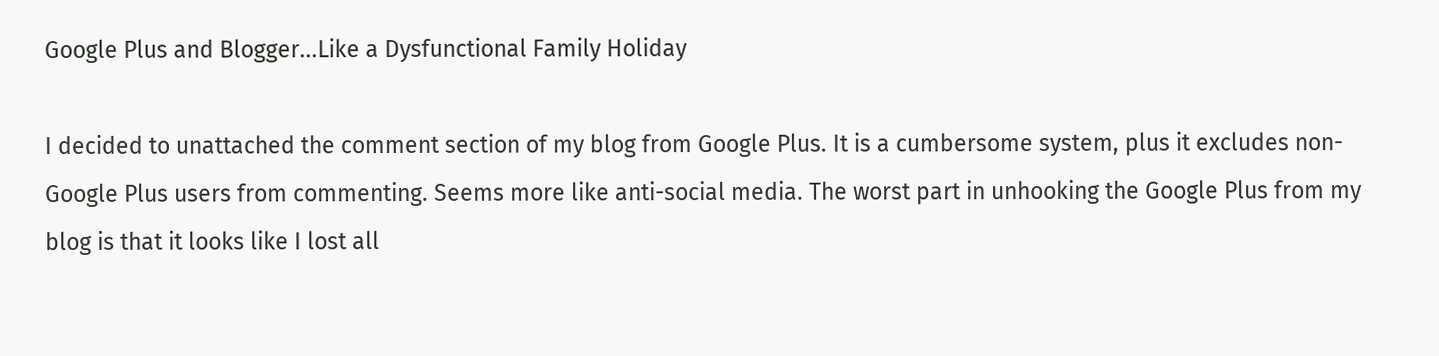Google Plus and Blogger...Like a Dysfunctional Family Holiday

I decided to unattached the comment section of my blog from Google Plus. It is a cumbersome system, plus it excludes non-Google Plus users from commenting. Seems more like anti-social media. The worst part in unhooking the Google Plus from my blog is that it looks like I lost all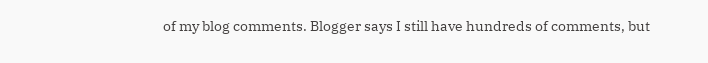of my blog comments. Blogger says I still have hundreds of comments, but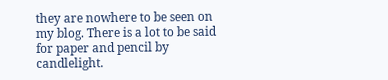they are nowhere to be seen on my blog. There is a lot to be said for paper and pencil by candlelight.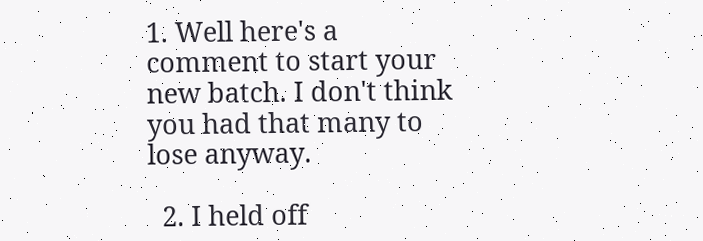1. Well here's a comment to start your new batch. I don't think you had that many to lose anyway.

  2. I held off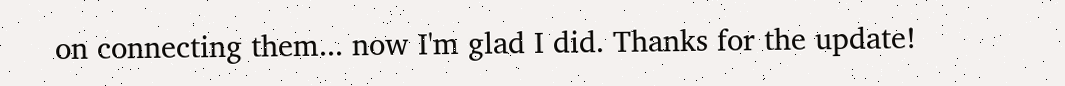on connecting them... now I'm glad I did. Thanks for the update!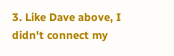3. Like Dave above, I didn't connect my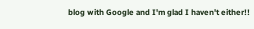blog with Google and I'm glad I haven't either!!